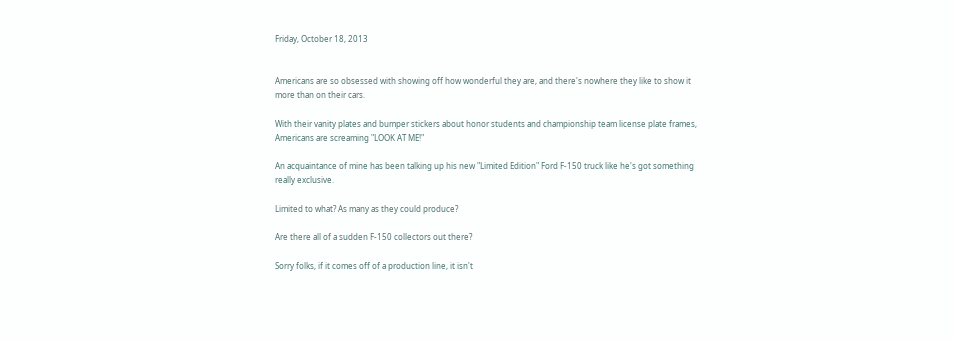Friday, October 18, 2013


Americans are so obsessed with showing off how wonderful they are, and there's nowhere they like to show it more than on their cars.

With their vanity plates and bumper stickers about honor students and championship team license plate frames, Americans are screaming "LOOK AT ME!"

An acquaintance of mine has been talking up his new "Limited Edition" Ford F-150 truck like he's got something really exclusive.

Limited to what? As many as they could produce?

Are there all of a sudden F-150 collectors out there?

Sorry folks, if it comes off of a production line, it isn't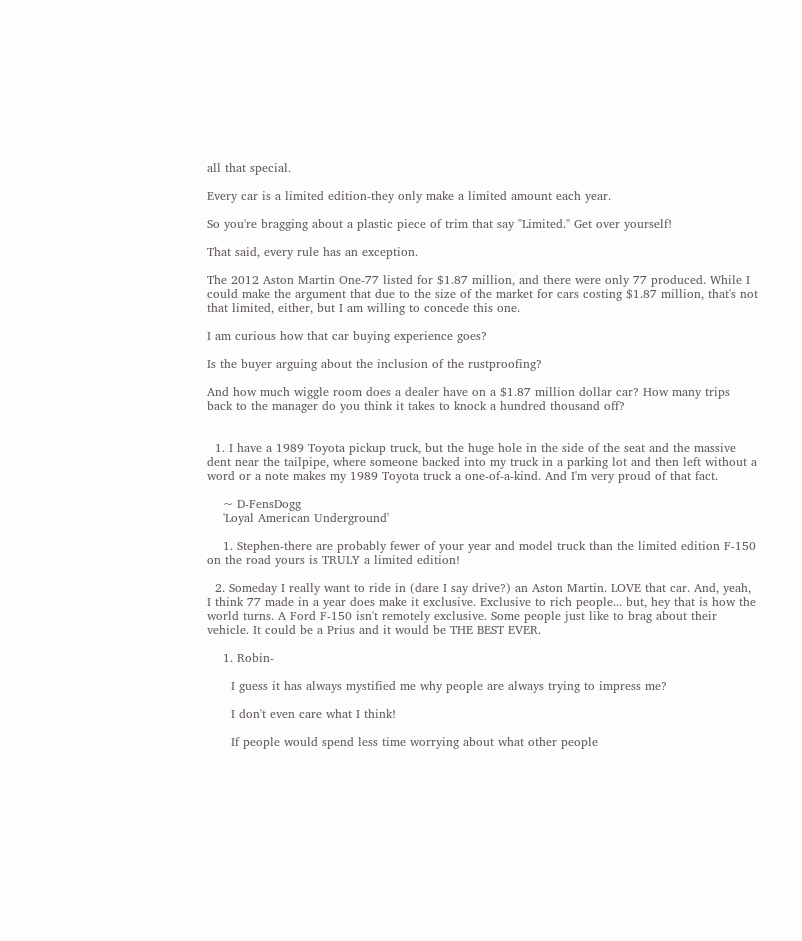all that special.

Every car is a limited edition-they only make a limited amount each year.

So you're bragging about a plastic piece of trim that say "Limited." Get over yourself!

That said, every rule has an exception.

The 2012 Aston Martin One-77 listed for $1.87 million, and there were only 77 produced. While I could make the argument that due to the size of the market for cars costing $1.87 million, that's not that limited, either, but I am willing to concede this one.

I am curious how that car buying experience goes?

Is the buyer arguing about the inclusion of the rustproofing?

And how much wiggle room does a dealer have on a $1.87 million dollar car? How many trips back to the manager do you think it takes to knock a hundred thousand off?


  1. I have a 1989 Toyota pickup truck, but the huge hole in the side of the seat and the massive dent near the tailpipe, where someone backed into my truck in a parking lot and then left without a word or a note makes my 1989 Toyota truck a one-of-a-kind. And I'm very proud of that fact.

    ~ D-FensDogg
    'Loyal American Underground'

    1. Stephen-there are probably fewer of your year and model truck than the limited edition F-150 on the road yours is TRULY a limited edition!

  2. Someday I really want to ride in (dare I say drive?) an Aston Martin. LOVE that car. And, yeah, I think 77 made in a year does make it exclusive. Exclusive to rich people... but, hey that is how the world turns. A Ford F-150 isn't remotely exclusive. Some people just like to brag about their vehicle. It could be a Prius and it would be THE BEST EVER.

    1. Robin-

      I guess it has always mystified me why people are always trying to impress me?

      I don't even care what I think!

      If people would spend less time worrying about what other people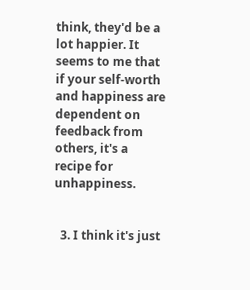think, they'd be a lot happier. It seems to me that if your self-worth and happiness are dependent on feedback from others, it's a recipe for unhappiness.


  3. I think it's just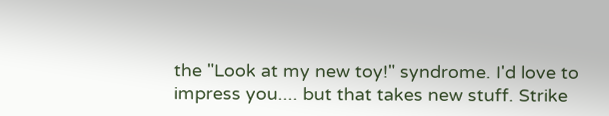the "Look at my new toy!" syndrome. I'd love to impress you.... but that takes new stuff. Strike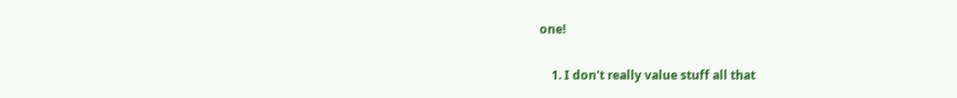one!

    1. I don't really value stuff all that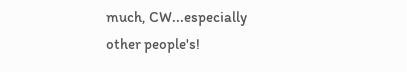much, CW...especially other people's!